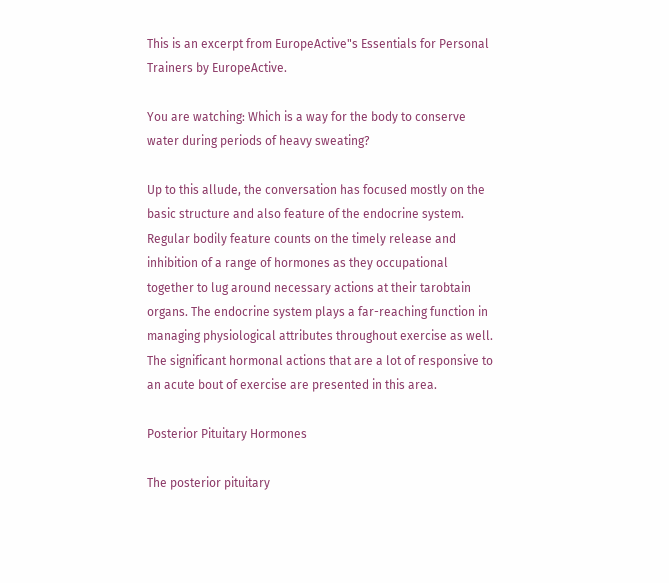This is an excerpt from EuropeActive"s Essentials for Personal Trainers by EuropeActive.

You are watching: Which is a way for the body to conserve water during periods of heavy sweating?

Up to this allude, the conversation has focused mostly on the basic structure and also feature of the endocrine system. Regular bodily feature counts on the timely release and inhibition of a range of hormones as they occupational together to lug around necessary actions at their tarobtain organs. The endocrine system plays a far-reaching function in managing physiological attributes throughout exercise as well. The significant hormonal actions that are a lot of responsive to an acute bout of exercise are presented in this area.

Posterior Pituitary Hormones

The posterior pituitary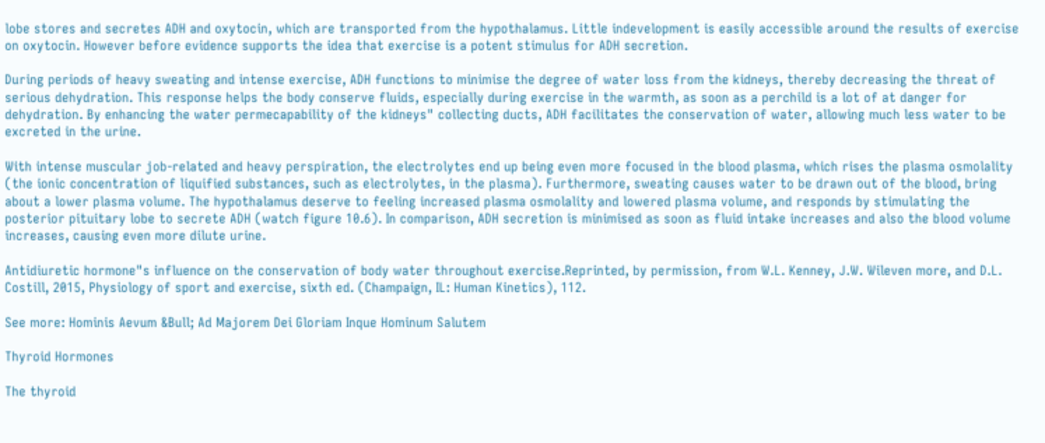lobe stores and secretes ADH and oxytocin, which are transported from the hypothalamus. Little indevelopment is easily accessible around the results of exercise on oxytocin. However before evidence supports the idea that exercise is a potent stimulus for ADH secretion.

During periods of heavy sweating and intense exercise, ADH functions to minimise the degree of water loss from the kidneys, thereby decreasing the threat of serious dehydration. This response helps the body conserve fluids, especially during exercise in the warmth, as soon as a perchild is a lot of at danger for dehydration. By enhancing the water permecapability of the kidneys" collecting ducts, ADH facilitates the conservation of water, allowing much less water to be excreted in the urine.

With intense muscular job-related and heavy perspiration, the electrolytes end up being even more focused in the blood plasma, which rises the plasma osmolality (the ionic concentration of liquified substances, such as electrolytes, in the plasma). Furthermore, sweating causes water to be drawn out of the blood, bring about a lower plasma volume. The hypothalamus deserve to feeling increased plasma osmolality and lowered plasma volume, and responds by stimulating the posterior pituitary lobe to secrete ADH (watch figure 10.6). In comparison, ADH secretion is minimised as soon as fluid intake increases and also the blood volume increases, causing even more dilute urine.

Antidiuretic hormone"s influence on the conservation of body water throughout exercise.Reprinted, by permission, from W.L. Kenney, J.W. Wileven more, and D.L. Costill, 2015, Physiology of sport and exercise, sixth ed. (Champaign, IL: Human Kinetics), 112.

See more: Hominis Aevum &Bull; Ad Majorem Dei Gloriam Inque Hominum Salutem

Thyroid Hormones

The thyroid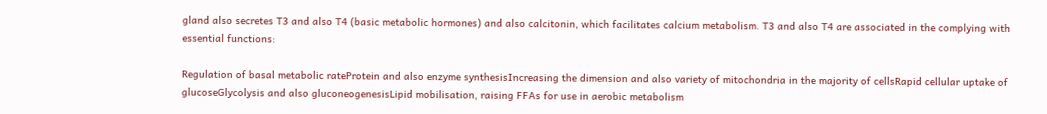gland also secretes T3 and also T4 (basic metabolic hormones) and also calcitonin, which facilitates calcium metabolism. T3 and also T4 are associated in the complying with essential functions:

Regulation of basal metabolic rateProtein and also enzyme synthesisIncreasing the dimension and also variety of mitochondria in the majority of cellsRapid cellular uptake of glucoseGlycolysis and also gluconeogenesisLipid mobilisation, raising FFAs for use in aerobic metabolism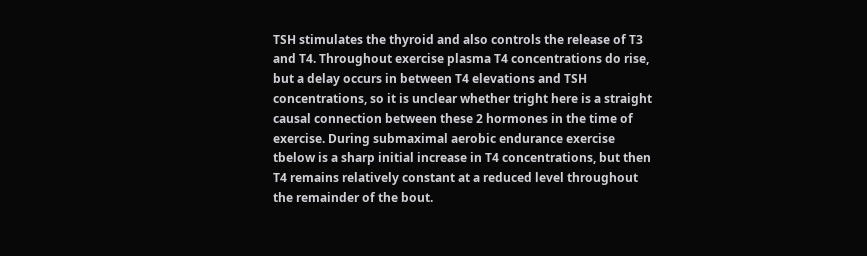TSH stimulates the thyroid and also controls the release of T3 and T4. Throughout exercise plasma T4 concentrations do rise, but a delay occurs in between T4 elevations and TSH concentrations, so it is unclear whether tright here is a straight causal connection between these 2 hormones in the time of exercise. During submaximal aerobic endurance exercise tbelow is a sharp initial increase in T4 concentrations, but then T4 remains relatively constant at a reduced level throughout the remainder of the bout.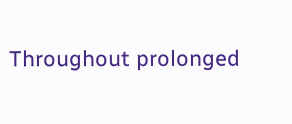Throughout prolonged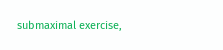submaximal exercise,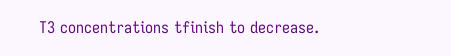T3 concentrations tfinish to decrease.